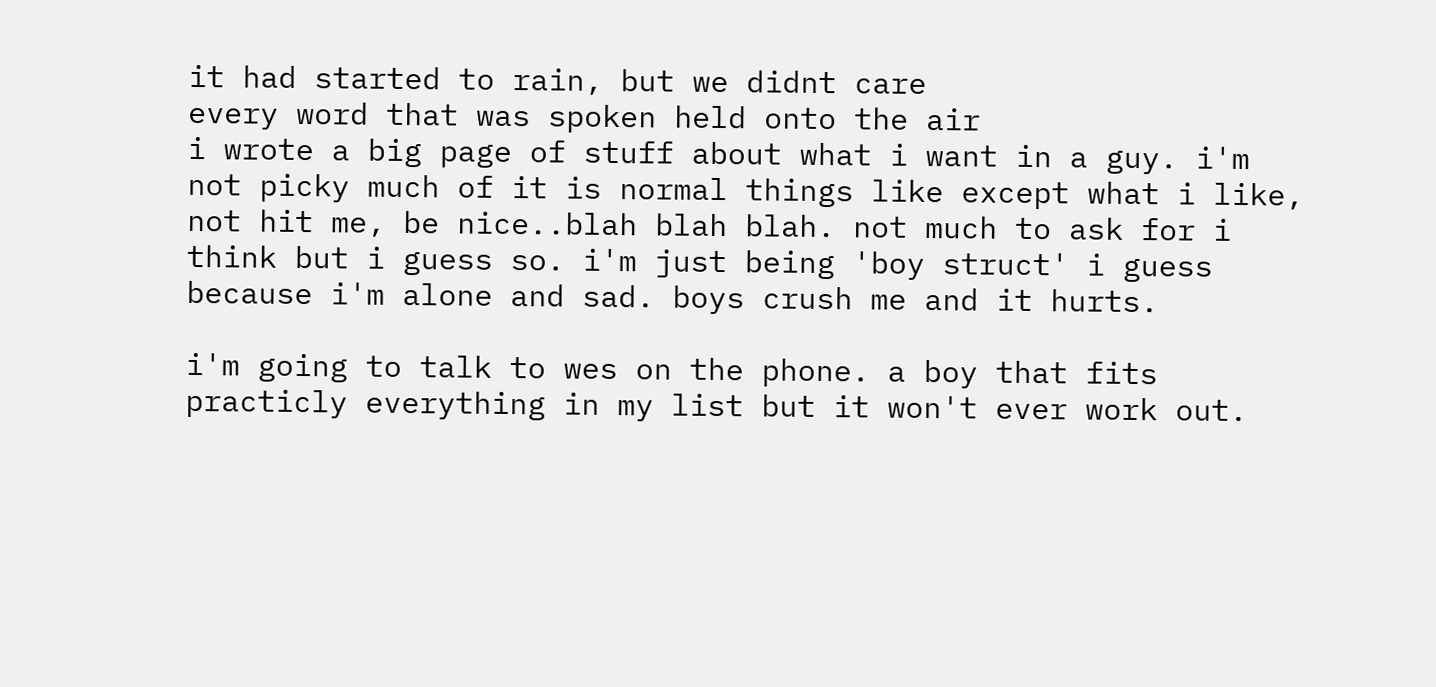it had started to rain, but we didnt care
every word that was spoken held onto the air
i wrote a big page of stuff about what i want in a guy. i'm not picky much of it is normal things like except what i like, not hit me, be nice..blah blah blah. not much to ask for i think but i guess so. i'm just being 'boy struct' i guess because i'm alone and sad. boys crush me and it hurts.

i'm going to talk to wes on the phone. a boy that fits practicly everything in my list but it won't ever work out.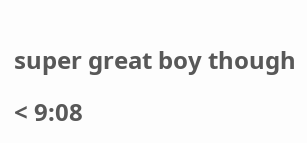super great boy though

< 9:08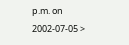p.m. on 2002-07-05 >